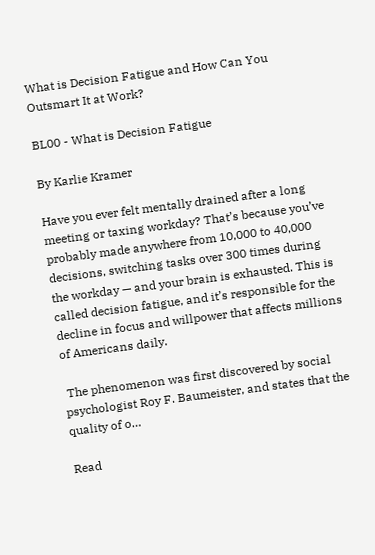What is Decision Fatigue and How Can You Outsmart It at Work?

BL00 - What is Decision Fatigue

By Karlie Kramer

Have you ever felt mentally drained after a long meeting or taxing workday? That’s because you’ve probably made anywhere from 10,000 to 40,000 decisions, switching tasks over 300 times during the workday — and your brain is exhausted. This is called decision fatigue, and it’s responsible for the decline in focus and willpower that affects millions of Americans daily.

 The phenomenon was first discovered by social psychologist Roy F. Baumeister, and states that the quality of o…

Read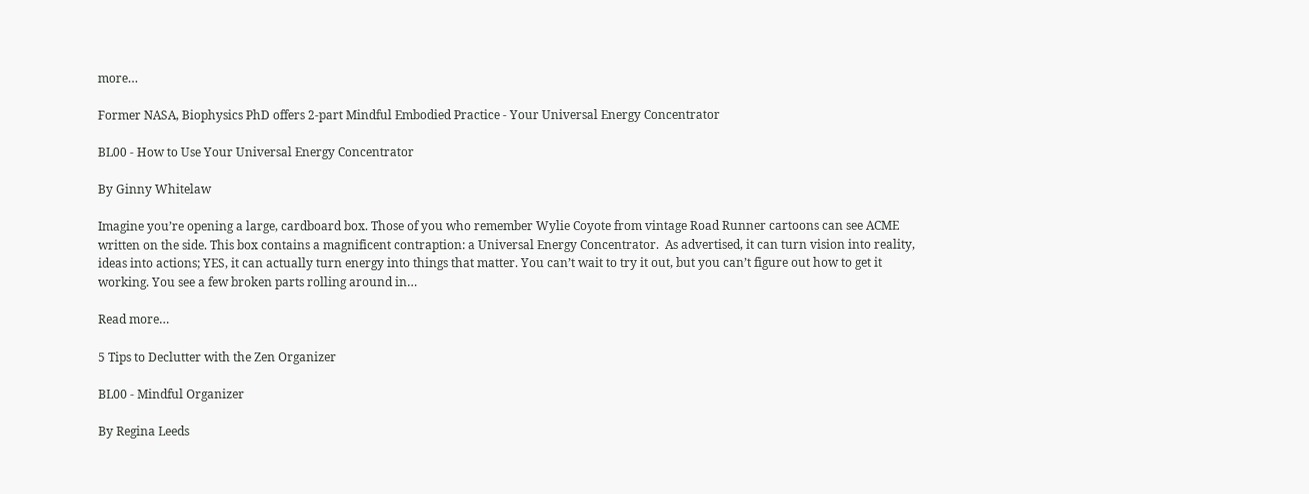more…

Former NASA, Biophysics PhD offers 2-part Mindful Embodied Practice - Your Universal Energy Concentrator

BL00 - How to Use Your Universal Energy Concentrator

By Ginny Whitelaw

Imagine you’re opening a large, cardboard box. Those of you who remember Wylie Coyote from vintage Road Runner cartoons can see ACME written on the side. This box contains a magnificent contraption: a Universal Energy Concentrator.  As advertised, it can turn vision into reality, ideas into actions; YES, it can actually turn energy into things that matter. You can’t wait to try it out, but you can’t figure out how to get it working. You see a few broken parts rolling around in…

Read more…

5 Tips to Declutter with the Zen Organizer

BL00 - Mindful Organizer

By Regina Leeds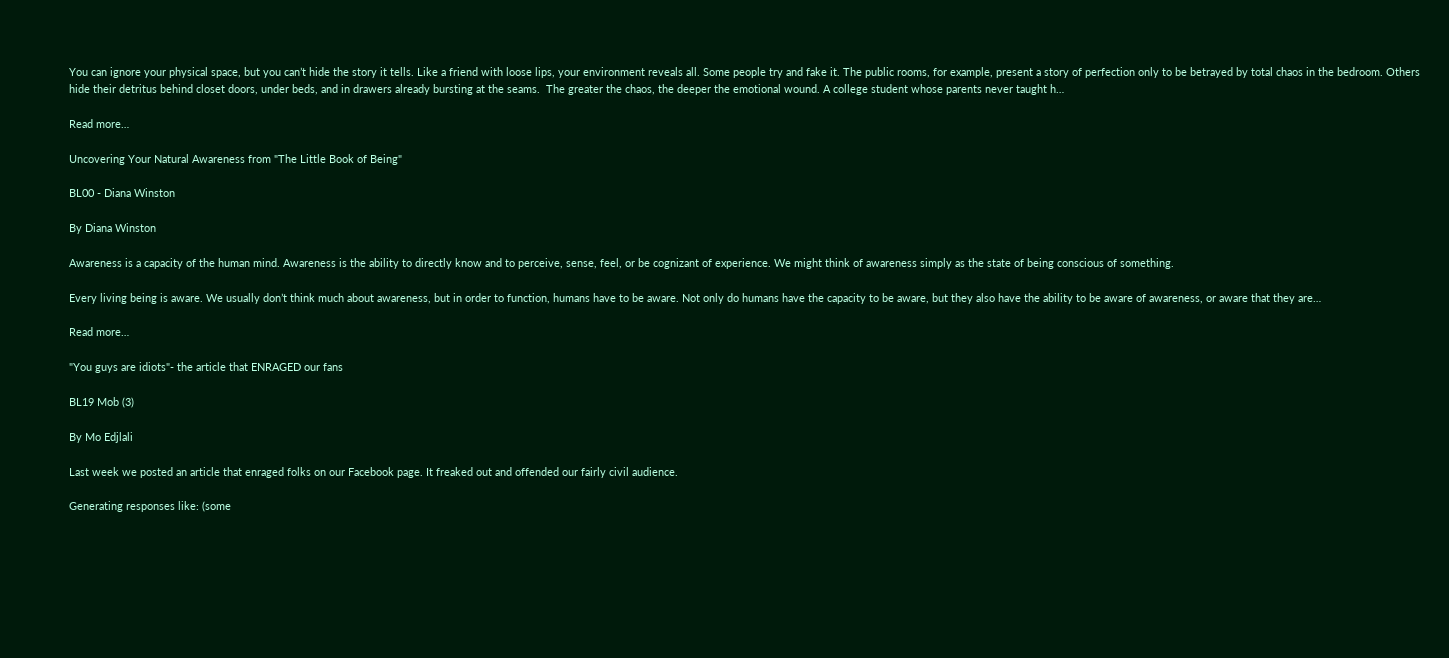You can ignore your physical space, but you can’t hide the story it tells. Like a friend with loose lips, your environment reveals all. Some people try and fake it. The public rooms, for example, present a story of perfection only to be betrayed by total chaos in the bedroom. Others hide their detritus behind closet doors, under beds, and in drawers already bursting at the seams.  The greater the chaos, the deeper the emotional wound. A college student whose parents never taught h…

Read more…

Uncovering Your Natural Awareness from "The Little Book of Being"

BL00 - Diana Winston

By Diana Winston

Awareness is a capacity of the human mind. Awareness is the ability to directly know and to perceive, sense, feel, or be cognizant of experience. We might think of awareness simply as the state of being conscious of something.

Every living being is aware. We usually don’t think much about awareness, but in order to function, humans have to be aware. Not only do humans have the capacity to be aware, but they also have the ability to be aware of awareness, or aware that they are…

Read more…

"You guys are idiots"- the article that ENRAGED our fans

BL19 Mob (3)

By Mo Edjlali

Last week we posted an article that enraged folks on our Facebook page. It freaked out and offended our fairly civil audience.

Generating responses like: (some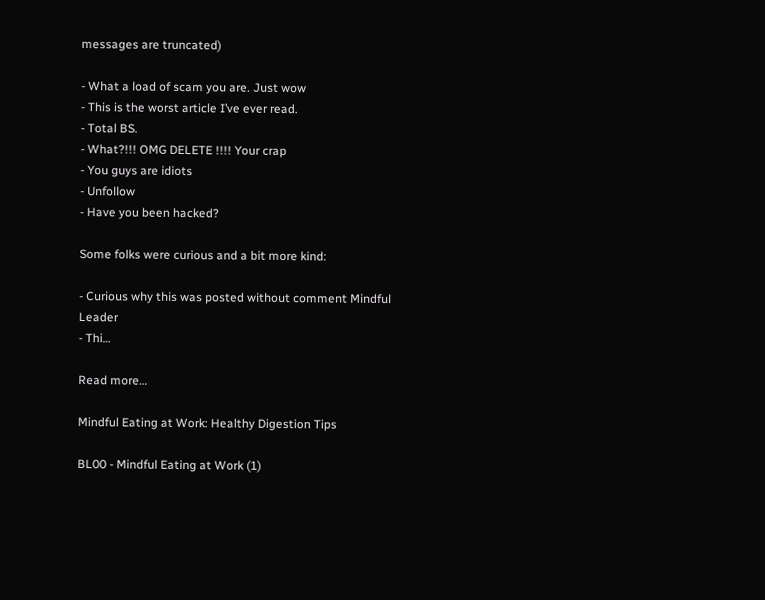messages are truncated)

- What a load of scam you are. Just wow
- This is the worst article I’ve ever read.
- Total BS.
- What?!!! OMG DELETE !!!! Your crap
- You guys are idiots
- Unfollow
- Have you been hacked?

Some folks were curious and a bit more kind:

- Curious why this was posted without comment Mindful Leader
- Thi…

Read more…

Mindful Eating at Work: Healthy Digestion Tips

BL00 - Mindful Eating at Work (1)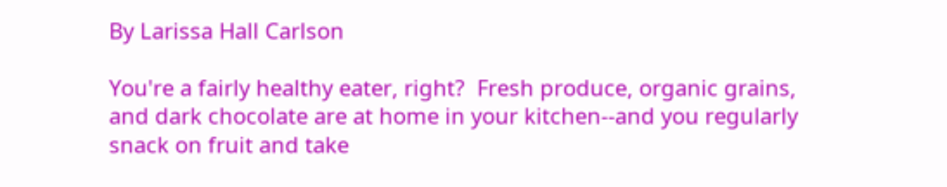By Larissa Hall Carlson

You're a fairly healthy eater, right?  Fresh produce, organic grains, and dark chocolate are at home in your kitchen--and you regularly snack on fruit and take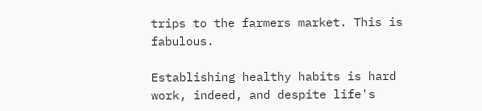trips to the farmers market. This is fabulous.

Establishing healthy habits is hard work, indeed, and despite life's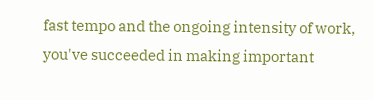fast tempo and the ongoing intensity of work, you've succeeded in making important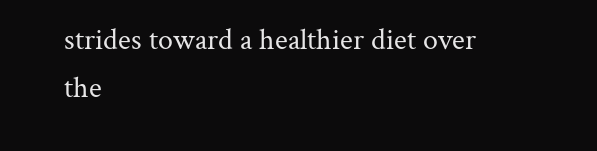strides toward a healthier diet over the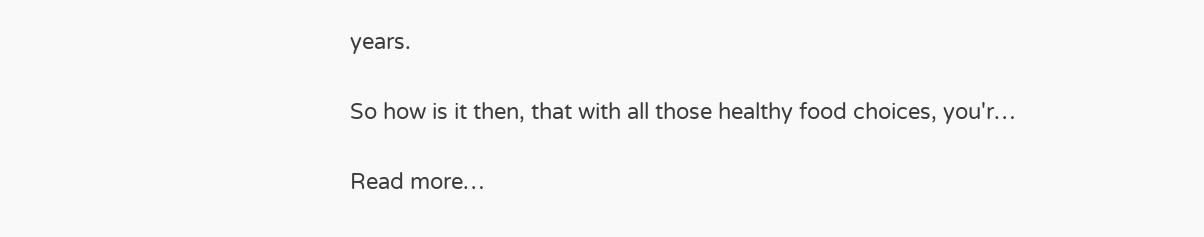years.

So how is it then, that with all those healthy food choices, you'r…

Read more…